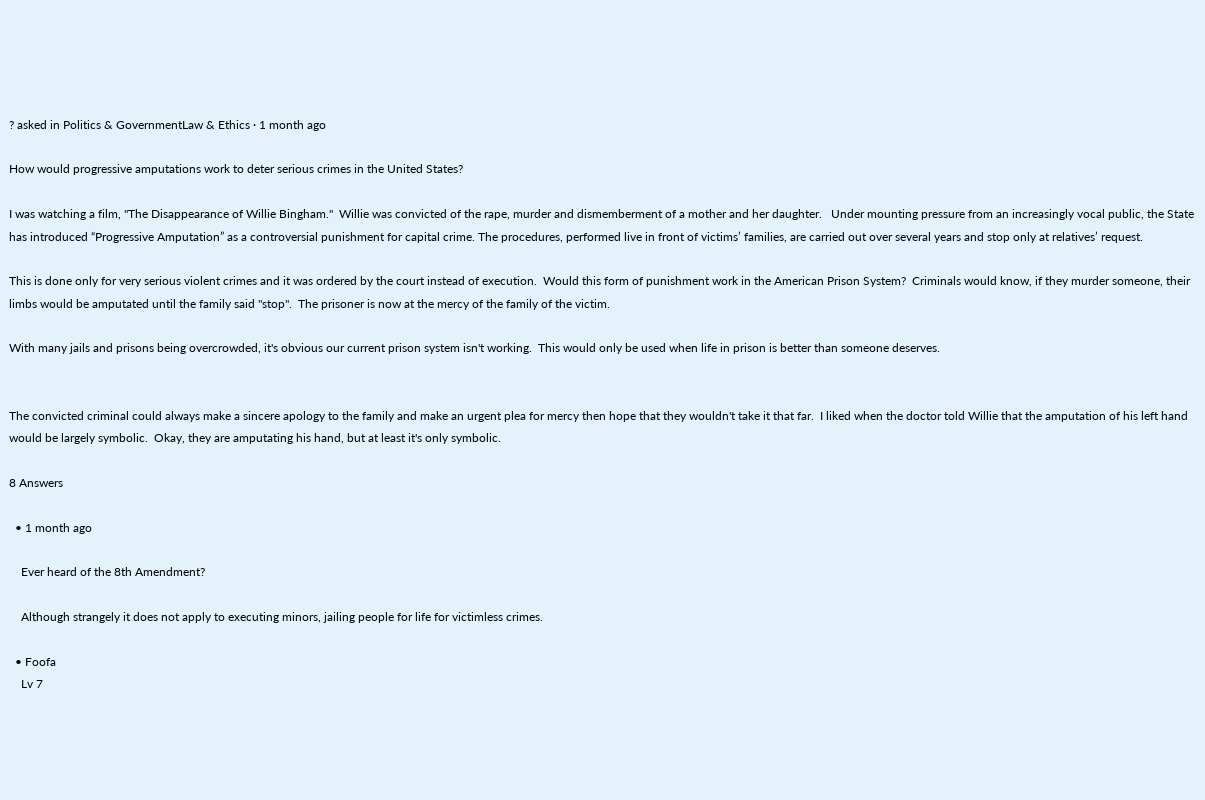? asked in Politics & GovernmentLaw & Ethics · 1 month ago

How would progressive amputations work to deter serious crimes in the United States?

I was watching a film, "The Disappearance of Willie Bingham."  Willie was convicted of the rape, murder and dismemberment of a mother and her daughter.   Under mounting pressure from an increasingly vocal public, the State has introduced “Progressive Amputation” as a controversial punishment for capital crime. The procedures, performed live in front of victims’ families, are carried out over several years and stop only at relatives’ request.

This is done only for very serious violent crimes and it was ordered by the court instead of execution.  Would this form of punishment work in the American Prison System?  Criminals would know, if they murder someone, their limbs would be amputated until the family said "stop".  The prisoner is now at the mercy of the family of the victim.

With many jails and prisons being overcrowded, it's obvious our current prison system isn't working.  This would only be used when life in prison is better than someone deserves.


The convicted criminal could always make a sincere apology to the family and make an urgent plea for mercy then hope that they wouldn't take it that far.  I liked when the doctor told Willie that the amputation of his left hand would be largely symbolic.  Okay, they are amputating his hand, but at least it's only symbolic.

8 Answers

  • 1 month ago

    Ever heard of the 8th Amendment?

    Although strangely it does not apply to executing minors, jailing people for life for victimless crimes.

  • Foofa
    Lv 7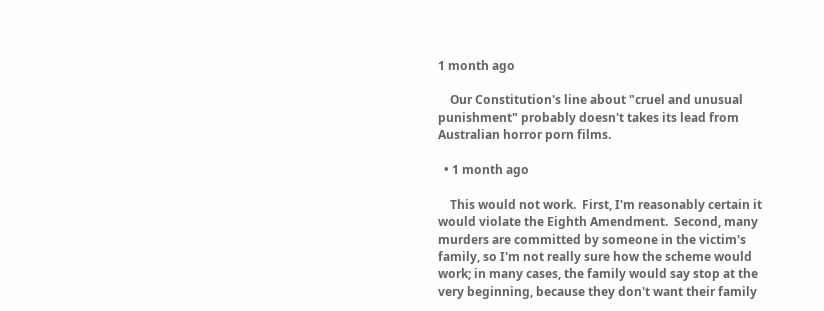1 month ago

    Our Constitution's line about "cruel and unusual punishment" probably doesn't takes its lead from Australian horror porn films.

  • 1 month ago

    This would not work.  First, I'm reasonably certain it would violate the Eighth Amendment.  Second, many murders are committed by someone in the victim's family, so I'm not really sure how the scheme would work; in many cases, the family would say stop at the very beginning, because they don't want their family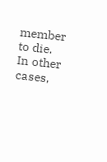member to die.  In other cases,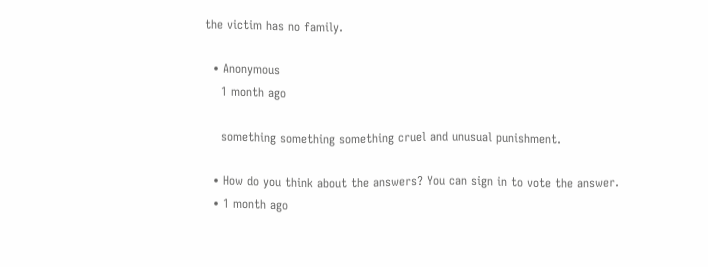the victim has no family.

  • Anonymous
    1 month ago

    something something something cruel and unusual punishment.

  • How do you think about the answers? You can sign in to vote the answer.
  • 1 month ago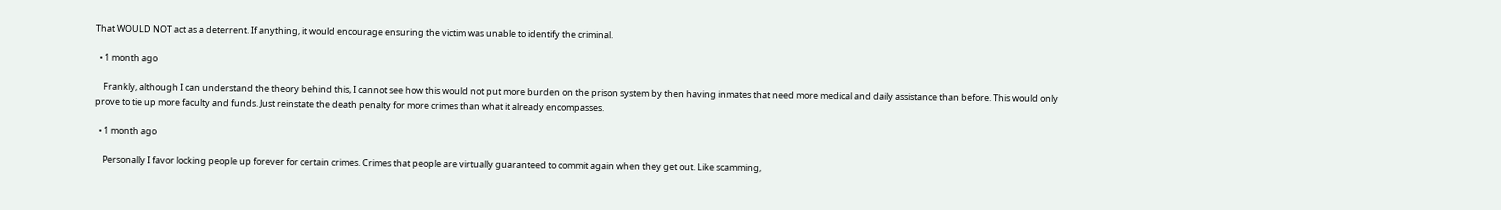That WOULD NOT act as a deterrent. If anything, it would encourage ensuring the victim was unable to identify the criminal.

  • 1 month ago

    Frankly, although I can understand the theory behind this, I cannot see how this would not put more burden on the prison system by then having inmates that need more medical and daily assistance than before. This would only prove to tie up more faculty and funds. Just reinstate the death penalty for more crimes than what it already encompasses.

  • 1 month ago

    Personally I favor locking people up forever for certain crimes. Crimes that people are virtually guaranteed to commit again when they get out. Like scamming,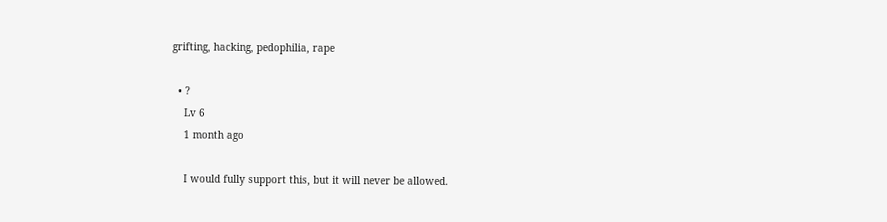grifting, hacking, pedophilia, rape

  • ?
    Lv 6
    1 month ago

    I would fully support this, but it will never be allowed.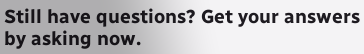Still have questions? Get your answers by asking now.